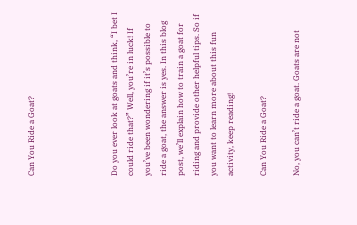Can You Ride a Goat?




Do you ever look at goats and think, “I bet I could ride that?” Well, you’re in luck! If you’ve been wondering if it’s possible to ride a goat, the answer is yes. In this blog post, we’ll explain how to train a goat for riding and provide other helpful tips. So if you want to learn more about this fun activity, keep reading!

Can You Ride a Goat?

No, you can’t ride a goat. Goats are not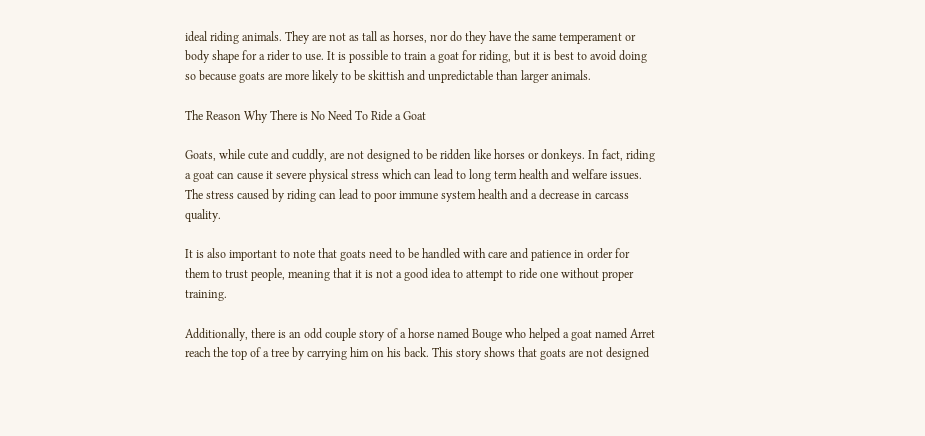ideal riding animals. They are not as tall as horses, nor do they have the same temperament or body shape for a rider to use. It is possible to train a goat for riding, but it is best to avoid doing so because goats are more likely to be skittish and unpredictable than larger animals.

The Reason Why There is No Need To Ride a Goat

Goats, while cute and cuddly, are not designed to be ridden like horses or donkeys. In fact, riding a goat can cause it severe physical stress which can lead to long term health and welfare issues. The stress caused by riding can lead to poor immune system health and a decrease in carcass quality.

It is also important to note that goats need to be handled with care and patience in order for them to trust people, meaning that it is not a good idea to attempt to ride one without proper training.

Additionally, there is an odd couple story of a horse named Bouge who helped a goat named Arret reach the top of a tree by carrying him on his back. This story shows that goats are not designed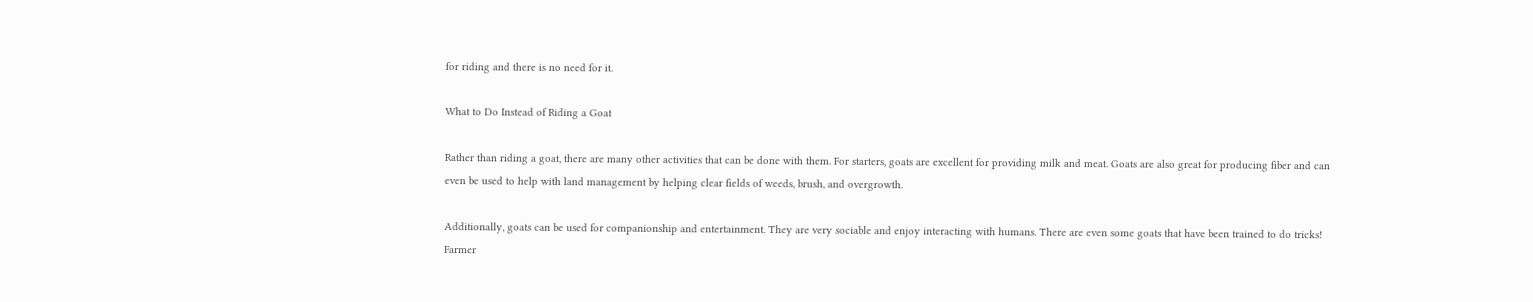for riding and there is no need for it.

What to Do Instead of Riding a Goat

Rather than riding a goat, there are many other activities that can be done with them. For starters, goats are excellent for providing milk and meat. Goats are also great for producing fiber and can even be used to help with land management by helping clear fields of weeds, brush, and overgrowth.

Additionally, goats can be used for companionship and entertainment. They are very sociable and enjoy interacting with humans. There are even some goats that have been trained to do tricks! Farmer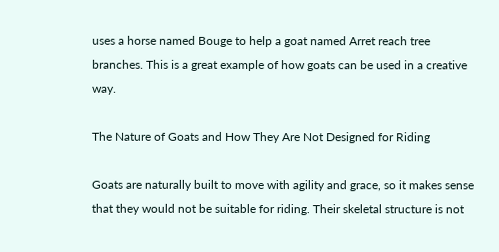uses a horse named Bouge to help a goat named Arret reach tree branches. This is a great example of how goats can be used in a creative way.

The Nature of Goats and How They Are Not Designed for Riding

Goats are naturally built to move with agility and grace, so it makes sense that they would not be suitable for riding. Their skeletal structure is not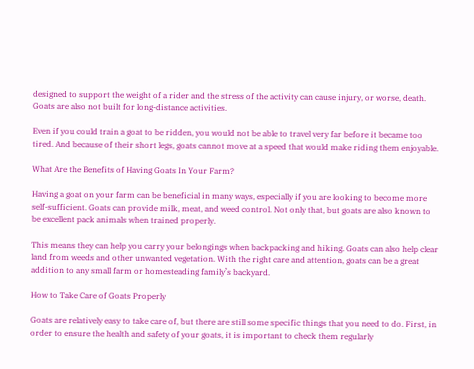designed to support the weight of a rider and the stress of the activity can cause injury, or worse, death. Goats are also not built for long-distance activities.

Even if you could train a goat to be ridden, you would not be able to travel very far before it became too tired. And because of their short legs, goats cannot move at a speed that would make riding them enjoyable.

What Are the Benefits of Having Goats In Your Farm?

Having a goat on your farm can be beneficial in many ways, especially if you are looking to become more self-sufficient. Goats can provide milk, meat, and weed control. Not only that, but goats are also known to be excellent pack animals when trained properly.

This means they can help you carry your belongings when backpacking and hiking. Goats can also help clear land from weeds and other unwanted vegetation. With the right care and attention, goats can be a great addition to any small farm or homesteading family’s backyard.

How to Take Care of Goats Properly

Goats are relatively easy to take care of, but there are still some specific things that you need to do. First, in order to ensure the health and safety of your goats, it is important to check them regularly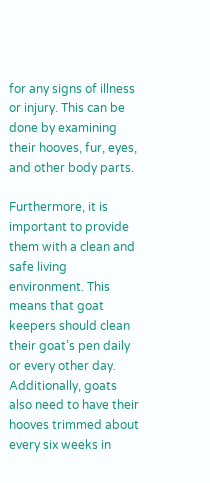for any signs of illness or injury. This can be done by examining their hooves, fur, eyes, and other body parts.

Furthermore, it is important to provide them with a clean and safe living environment. This means that goat keepers should clean their goat’s pen daily or every other day. Additionally, goats also need to have their hooves trimmed about every six weeks in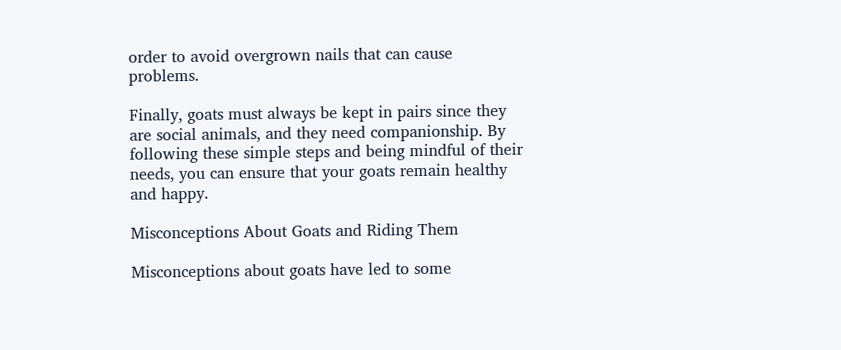order to avoid overgrown nails that can cause problems.

Finally, goats must always be kept in pairs since they are social animals, and they need companionship. By following these simple steps and being mindful of their needs, you can ensure that your goats remain healthy and happy.

Misconceptions About Goats and Riding Them

Misconceptions about goats have led to some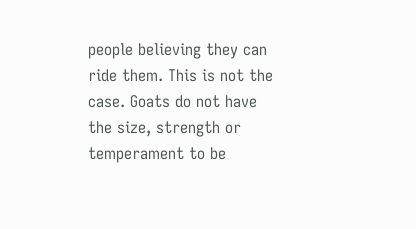people believing they can ride them. This is not the case. Goats do not have the size, strength or temperament to be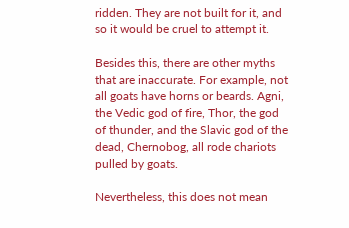ridden. They are not built for it, and so it would be cruel to attempt it.

Besides this, there are other myths that are inaccurate. For example, not all goats have horns or beards. Agni, the Vedic god of fire, Thor, the god of thunder, and the Slavic god of the dead, Chernobog, all rode chariots pulled by goats.

Nevertheless, this does not mean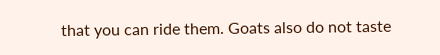that you can ride them. Goats also do not taste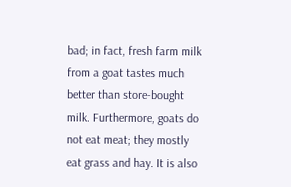bad; in fact, fresh farm milk from a goat tastes much better than store-bought milk. Furthermore, goats do not eat meat; they mostly eat grass and hay. It is also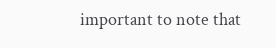important to note that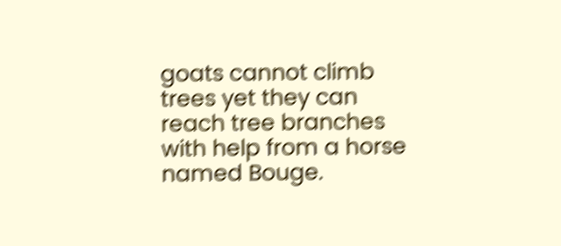goats cannot climb trees yet they can reach tree branches with help from a horse named Bouge.